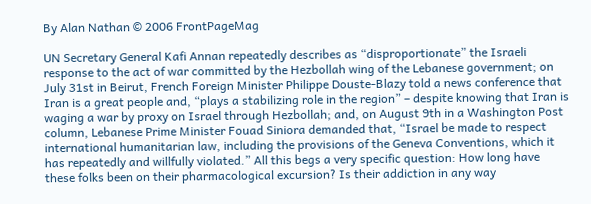By Alan Nathan © 2006 FrontPageMag

UN Secretary General Kafi Annan repeatedly describes as “disproportionate” the Israeli response to the act of war committed by the Hezbollah wing of the Lebanese government; on July 31st in Beirut, French Foreign Minister Philippe Douste-Blazy told a news conference that Iran is a great people and, “plays a stabilizing role in the region” – despite knowing that Iran is waging a war by proxy on Israel through Hezbollah; and, on August 9th in a Washington Post column, Lebanese Prime Minister Fouad Siniora demanded that, “Israel be made to respect international humanitarian law, including the provisions of the Geneva Conventions, which it has repeatedly and willfully violated.” All this begs a very specific question: How long have these folks been on their pharmacological excursion? Is their addiction in any way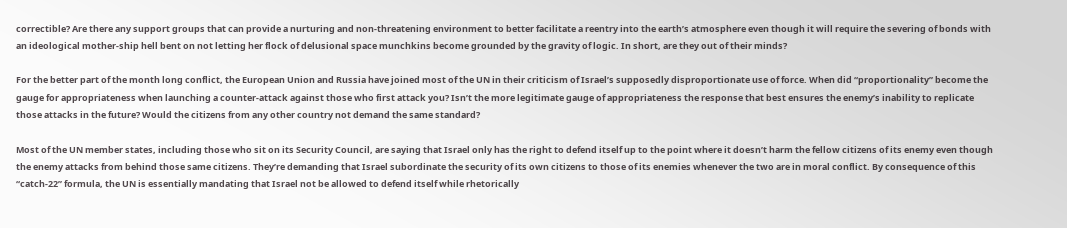correctible? Are there any support groups that can provide a nurturing and non-threatening environment to better facilitate a reentry into the earth’s atmosphere even though it will require the severing of bonds with an ideological mother-ship hell bent on not letting her flock of delusional space munchkins become grounded by the gravity of logic. In short, are they out of their minds?

For the better part of the month long conflict, the European Union and Russia have joined most of the UN in their criticism of Israel’s supposedly disproportionate use of force. When did “proportionality” become the gauge for appropriateness when launching a counter-attack against those who first attack you? Isn’t the more legitimate gauge of appropriateness the response that best ensures the enemy’s inability to replicate those attacks in the future? Would the citizens from any other country not demand the same standard?

Most of the UN member states, including those who sit on its Security Council, are saying that Israel only has the right to defend itself up to the point where it doesn’t harm the fellow citizens of its enemy even though the enemy attacks from behind those same citizens. They’re demanding that Israel subordinate the security of its own citizens to those of its enemies whenever the two are in moral conflict. By consequence of this “catch-22” formula, the UN is essentially mandating that Israel not be allowed to defend itself while rhetorically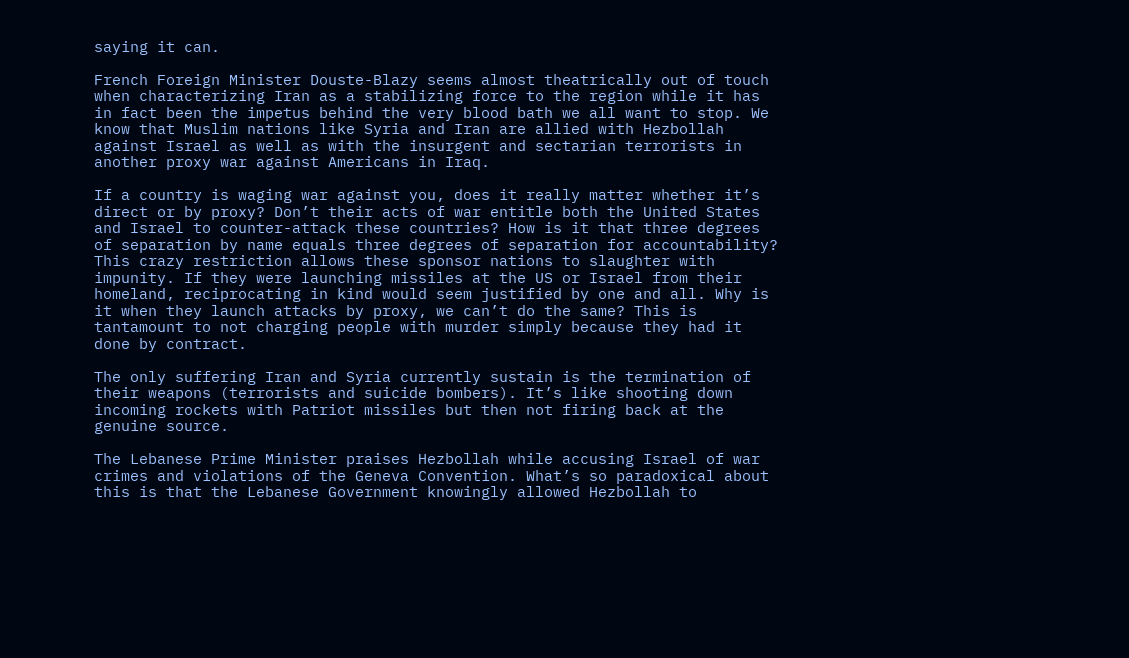saying it can.

French Foreign Minister Douste-Blazy seems almost theatrically out of touch when characterizing Iran as a stabilizing force to the region while it has in fact been the impetus behind the very blood bath we all want to stop. We know that Muslim nations like Syria and Iran are allied with Hezbollah against Israel as well as with the insurgent and sectarian terrorists in another proxy war against Americans in Iraq.

If a country is waging war against you, does it really matter whether it’s direct or by proxy? Don’t their acts of war entitle both the United States and Israel to counter-attack these countries? How is it that three degrees of separation by name equals three degrees of separation for accountability? This crazy restriction allows these sponsor nations to slaughter with impunity. If they were launching missiles at the US or Israel from their homeland, reciprocating in kind would seem justified by one and all. Why is it when they launch attacks by proxy, we can’t do the same? This is tantamount to not charging people with murder simply because they had it done by contract.

The only suffering Iran and Syria currently sustain is the termination of their weapons (terrorists and suicide bombers). It’s like shooting down incoming rockets with Patriot missiles but then not firing back at the genuine source.

The Lebanese Prime Minister praises Hezbollah while accusing Israel of war crimes and violations of the Geneva Convention. What’s so paradoxical about this is that the Lebanese Government knowingly allowed Hezbollah to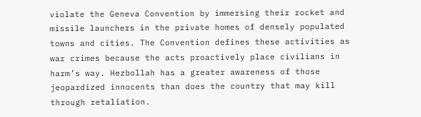violate the Geneva Convention by immersing their rocket and missile launchers in the private homes of densely populated towns and cities. The Convention defines these activities as war crimes because the acts proactively place civilians in harm’s way. Hezbollah has a greater awareness of those jeopardized innocents than does the country that may kill through retaliation.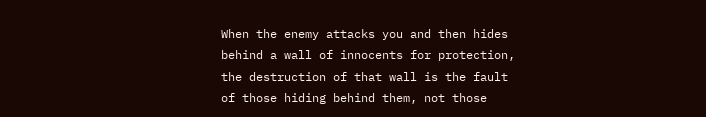When the enemy attacks you and then hides behind a wall of innocents for protection, the destruction of that wall is the fault of those hiding behind them, not those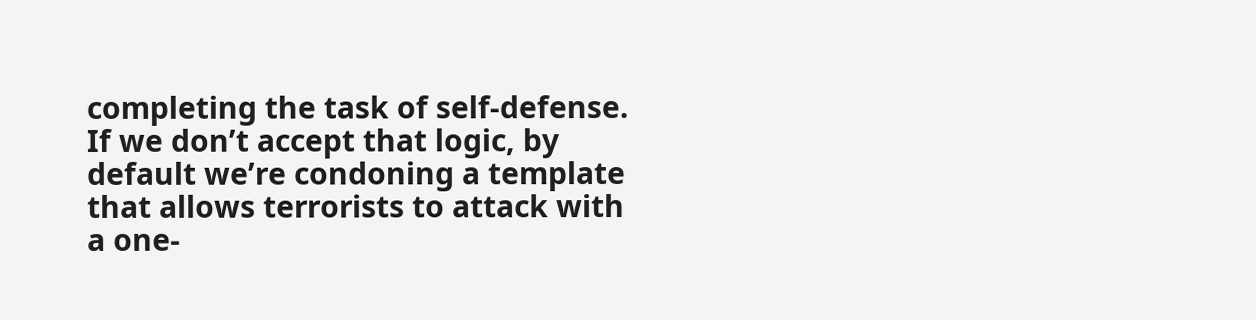completing the task of self-defense. If we don’t accept that logic, by default we’re condoning a template that allows terrorists to attack with a one-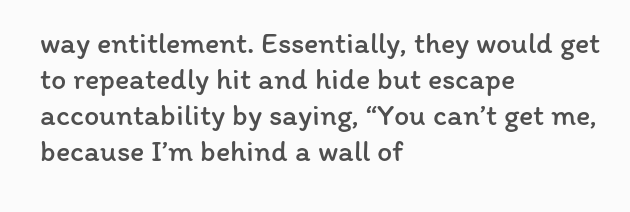way entitlement. Essentially, they would get to repeatedly hit and hide but escape accountability by saying, “You can’t get me, because I’m behind a wall of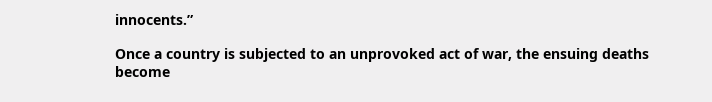innocents.”

Once a country is subjected to an unprovoked act of war, the ensuing deaths become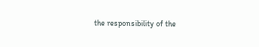the responsibility of the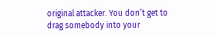original attacker. You don’t get to drag somebody into your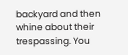backyard and then whine about their trespassing. You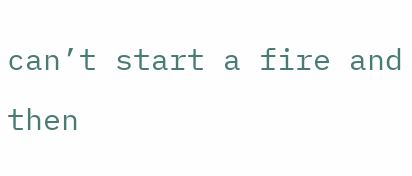can’t start a fire and then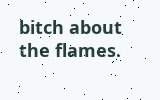bitch about the flames.